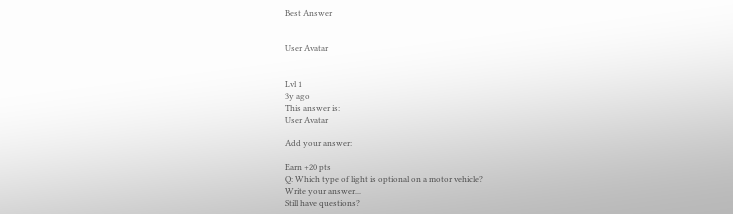Best Answer


User Avatar


Lvl 1
3y ago
This answer is:
User Avatar

Add your answer:

Earn +20 pts
Q: Which type of light is optional on a motor vehicle?
Write your answer...
Still have questions?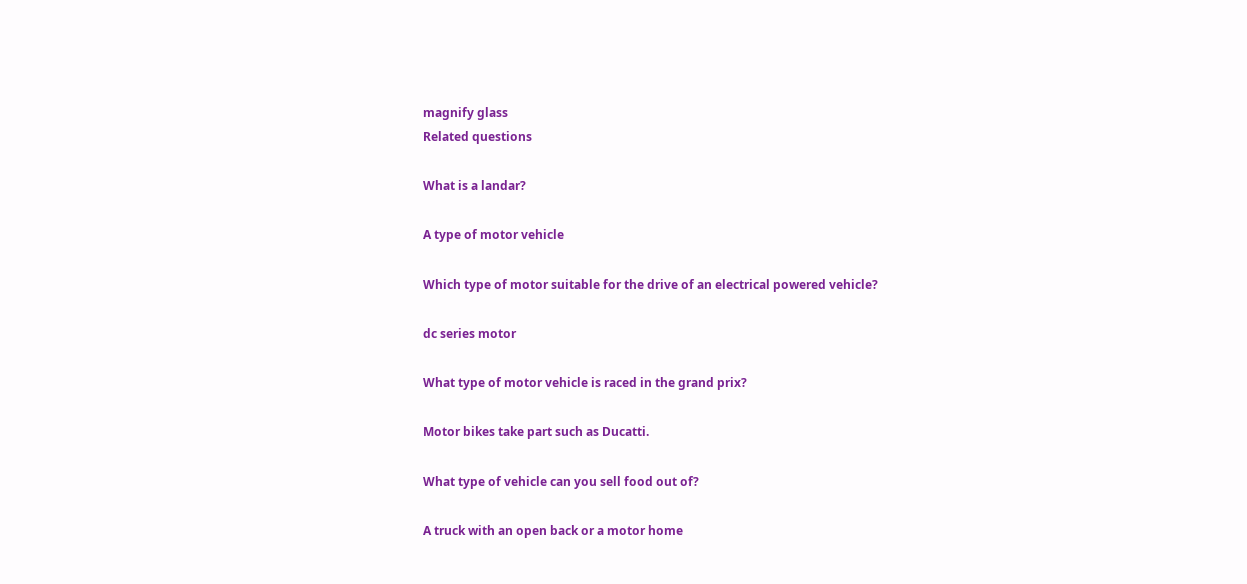magnify glass
Related questions

What is a landar?

A type of motor vehicle

Which type of motor suitable for the drive of an electrical powered vehicle?

dc series motor

What type of motor vehicle is raced in the grand prix?

Motor bikes take part such as Ducatti.

What type of vehicle can you sell food out of?

A truck with an open back or a motor home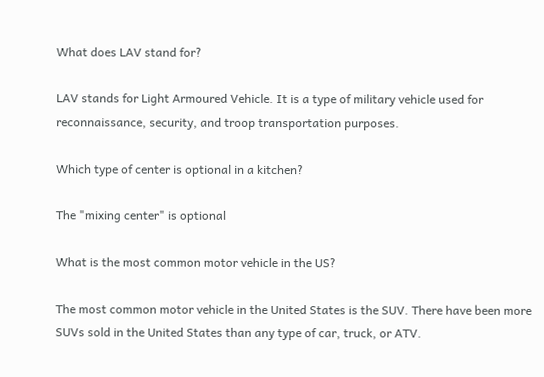What does LAV stand for?

LAV stands for Light Armoured Vehicle. It is a type of military vehicle used for reconnaissance, security, and troop transportation purposes.

Which type of center is optional in a kitchen?

The "mixing center" is optional

What is the most common motor vehicle in the US?

The most common motor vehicle in the United States is the SUV. There have been more SUVs sold in the United States than any type of car, truck, or ATV.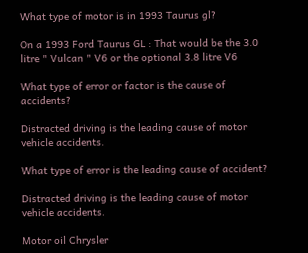What type of motor is in 1993 Taurus gl?

On a 1993 Ford Taurus GL : That would be the 3.0 litre " Vulcan " V6 or the optional 3.8 litre V6

What type of error or factor is the cause of accidents?

Distracted driving is the leading cause of motor vehicle accidents.

What type of error is the leading cause of accident?

Distracted driving is the leading cause of motor vehicle accidents.

Motor oil Chrysler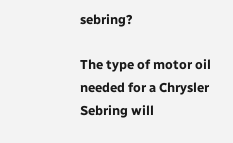sebring?

The type of motor oil needed for a Chrysler Sebring will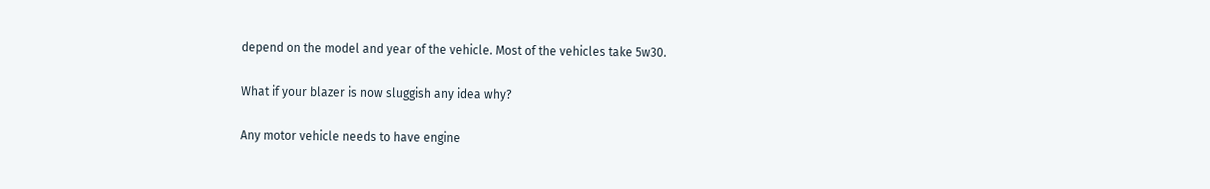depend on the model and year of the vehicle. Most of the vehicles take 5w30.

What if your blazer is now sluggish any idea why?

Any motor vehicle needs to have engine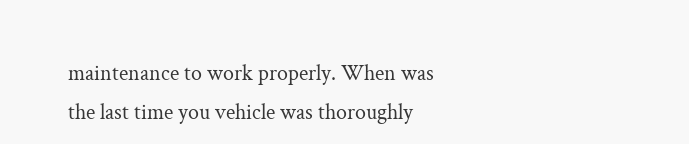maintenance to work properly. When was the last time you vehicle was thoroughly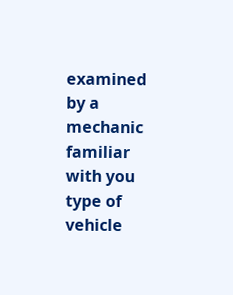examined by a mechanic familiar with you type of vehicle